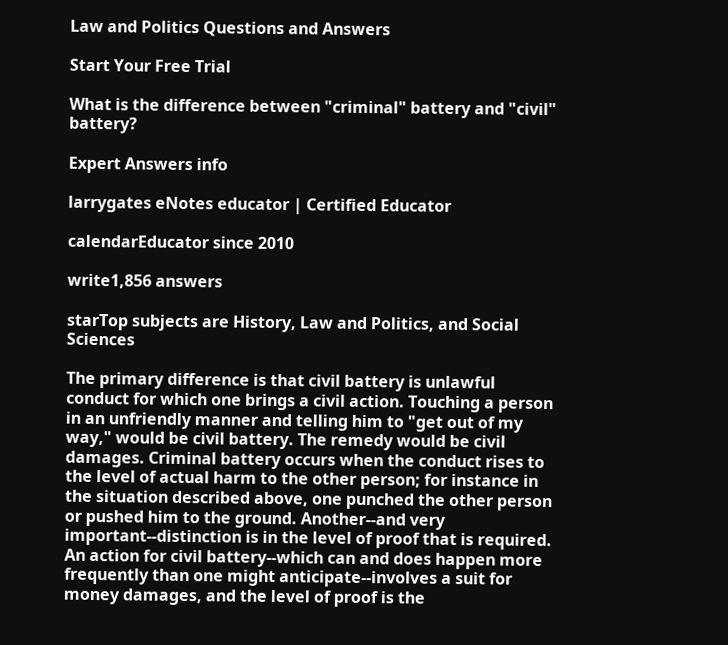Law and Politics Questions and Answers

Start Your Free Trial

What is the difference between "criminal" battery and "civil" battery?

Expert Answers info

larrygates eNotes educator | Certified Educator

calendarEducator since 2010

write1,856 answers

starTop subjects are History, Law and Politics, and Social Sciences

The primary difference is that civil battery is unlawful conduct for which one brings a civil action. Touching a person in an unfriendly manner and telling him to "get out of my way," would be civil battery. The remedy would be civil damages. Criminal battery occurs when the conduct rises to the level of actual harm to the other person; for instance in the situation described above, one punched the other person or pushed him to the ground. Another--and very important--distinction is in the level of proof that is required. An action for civil battery--which can and does happen more frequently than one might anticipate--involves a suit for money damages, and the level of proof is the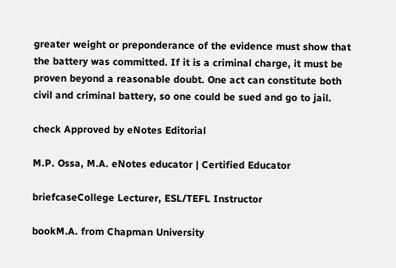greater weight or preponderance of the evidence must show that the battery was committed. If it is a criminal charge, it must be proven beyond a reasonable doubt. One act can constitute both civil and criminal battery, so one could be sued and go to jail.

check Approved by eNotes Editorial

M.P. Ossa, M.A. eNotes educator | Certified Educator

briefcaseCollege Lecturer, ESL/TEFL Instructor

bookM.A. from Chapman University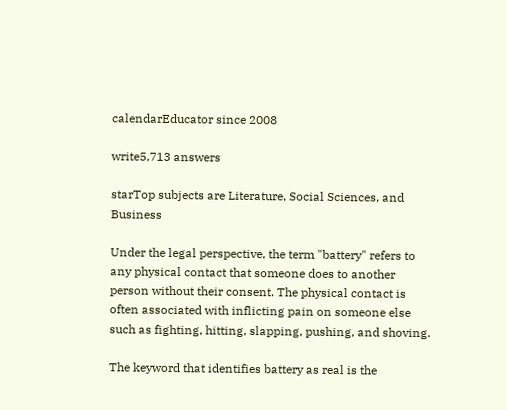calendarEducator since 2008

write5,713 answers

starTop subjects are Literature, Social Sciences, and Business

Under the legal perspective, the term "battery" refers to any physical contact that someone does to another person without their consent. The physical contact is often associated with inflicting pain on someone else such as fighting, hitting, slapping, pushing, and shoving.

The keyword that identifies battery as real is the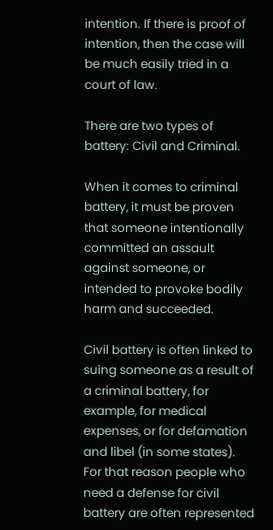intention. If there is proof of intention, then the case will be much easily tried in a court of law.

There are two types of battery: Civil and Criminal.

When it comes to criminal battery, it must be proven that someone intentionally committed an assault against someone, or intended to provoke bodily harm and succeeded.

Civil battery is often linked to suing someone as a result of a criminal battery, for example, for medical expenses, or for defamation and libel (in some states). For that reason people who need a defense for civil battery are often represented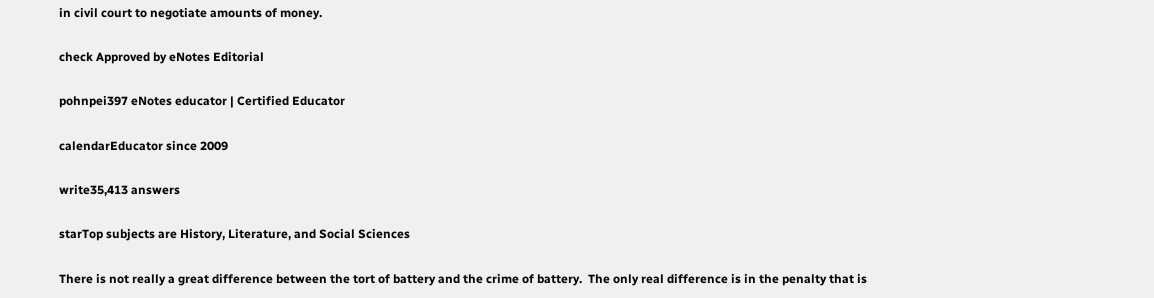in civil court to negotiate amounts of money.

check Approved by eNotes Editorial

pohnpei397 eNotes educator | Certified Educator

calendarEducator since 2009

write35,413 answers

starTop subjects are History, Literature, and Social Sciences

There is not really a great difference between the tort of battery and the crime of battery.  The only real difference is in the penalty that is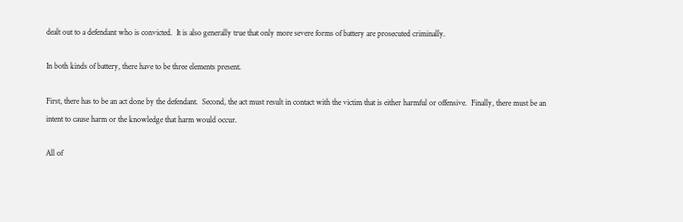dealt out to a defendant who is convicted.  It is also generally true that only more severe forms of battery are prosecuted criminally.

In both kinds of battery, there have to be three elements present.

First, there has to be an act done by the defendant.  Second, the act must result in contact with the victim that is either harmful or offensive.  Finally, there must be an intent to cause harm or the knowledge that harm would occur.

All of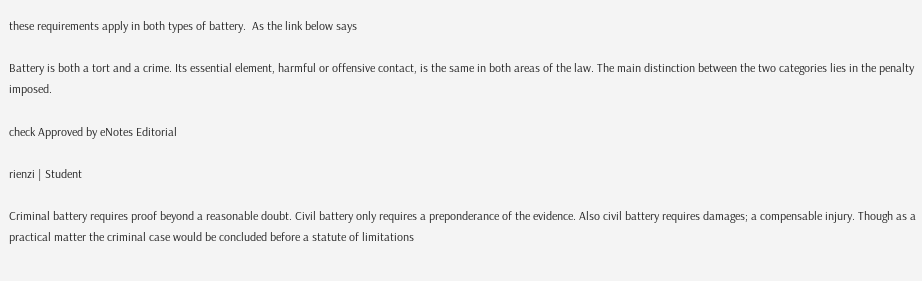these requirements apply in both types of battery.  As the link below says

Battery is both a tort and a crime. Its essential element, harmful or offensive contact, is the same in both areas of the law. The main distinction between the two categories lies in the penalty imposed.

check Approved by eNotes Editorial

rienzi | Student

Criminal battery requires proof beyond a reasonable doubt. Civil battery only requires a preponderance of the evidence. Also civil battery requires damages; a compensable injury. Though as a practical matter the criminal case would be concluded before a statute of limitations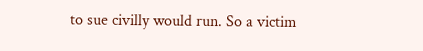to sue civilly would run. So a victim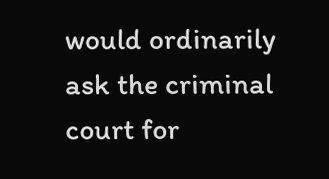would ordinarily ask the criminal court for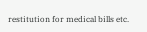restitution for medical bills etc.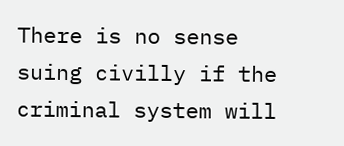There is no sense suing civilly if the criminal system will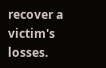recover a victim's losses.